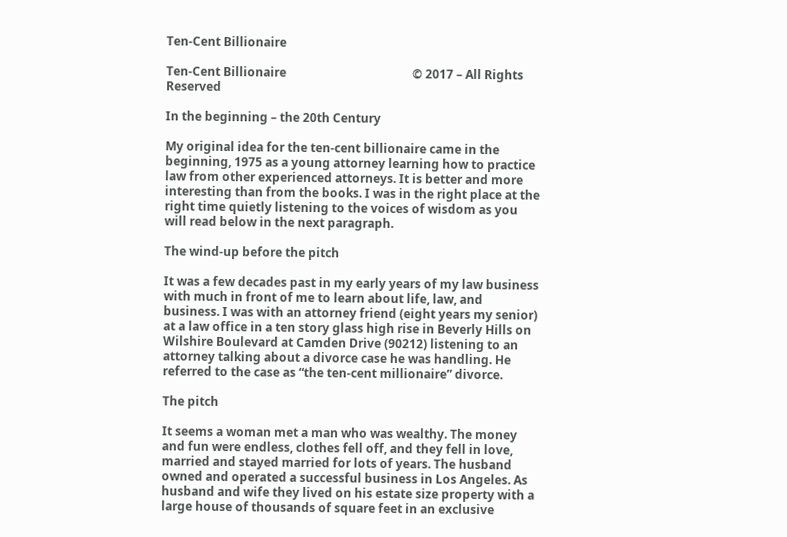Ten-Cent Billionaire

Ten-Cent Billionaire                                          © 2017 – All Rights Reserved

In the beginning – the 20th Century

My original idea for the ten-cent billionaire came in the beginning, 1975 as a young attorney learning how to practice law from other experienced attorneys. It is better and more interesting than from the books. I was in the right place at the right time quietly listening to the voices of wisdom as you will read below in the next paragraph.

The wind-up before the pitch

It was a few decades past in my early years of my law business with much in front of me to learn about life, law, and business. I was with an attorney friend (eight years my senior) at a law office in a ten story glass high rise in Beverly Hills on Wilshire Boulevard at Camden Drive (90212) listening to an attorney talking about a divorce case he was handling. He referred to the case as “the ten-cent millionaire” divorce.

The pitch

It seems a woman met a man who was wealthy. The money and fun were endless, clothes fell off, and they fell in love, married and stayed married for lots of years. The husband owned and operated a successful business in Los Angeles. As husband and wife they lived on his estate size property with a large house of thousands of square feet in an exclusive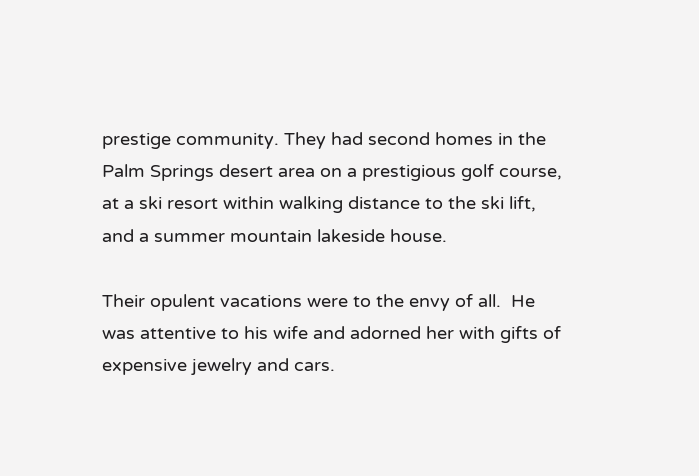prestige community. They had second homes in the Palm Springs desert area on a prestigious golf course, at a ski resort within walking distance to the ski lift, and a summer mountain lakeside house.

Their opulent vacations were to the envy of all.  He was attentive to his wife and adorned her with gifts of expensive jewelry and cars.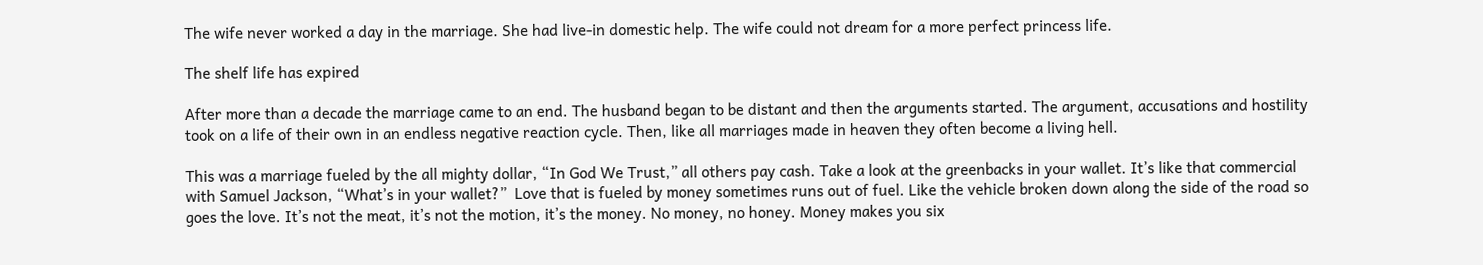The wife never worked a day in the marriage. She had live-in domestic help. The wife could not dream for a more perfect princess life.

The shelf life has expired

After more than a decade the marriage came to an end. The husband began to be distant and then the arguments started. The argument, accusations and hostility took on a life of their own in an endless negative reaction cycle. Then, like all marriages made in heaven they often become a living hell.

This was a marriage fueled by the all mighty dollar, “In God We Trust,” all others pay cash. Take a look at the greenbacks in your wallet. It’s like that commercial with Samuel Jackson, “What’s in your wallet?”  Love that is fueled by money sometimes runs out of fuel. Like the vehicle broken down along the side of the road so goes the love. It’s not the meat, it’s not the motion, it’s the money. No money, no honey. Money makes you six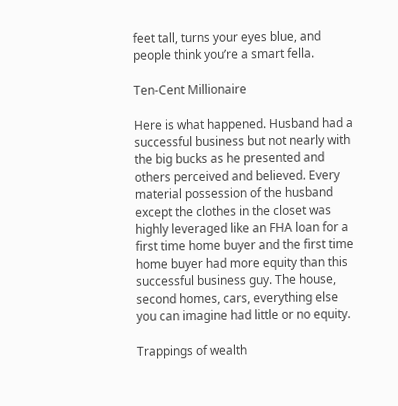feet tall, turns your eyes blue, and people think you’re a smart fella.

Ten-Cent Millionaire

Here is what happened. Husband had a successful business but not nearly with the big bucks as he presented and others perceived and believed. Every material possession of the husband except the clothes in the closet was highly leveraged like an FHA loan for a first time home buyer and the first time home buyer had more equity than this successful business guy. The house, second homes, cars, everything else you can imagine had little or no equity.

Trappings of wealth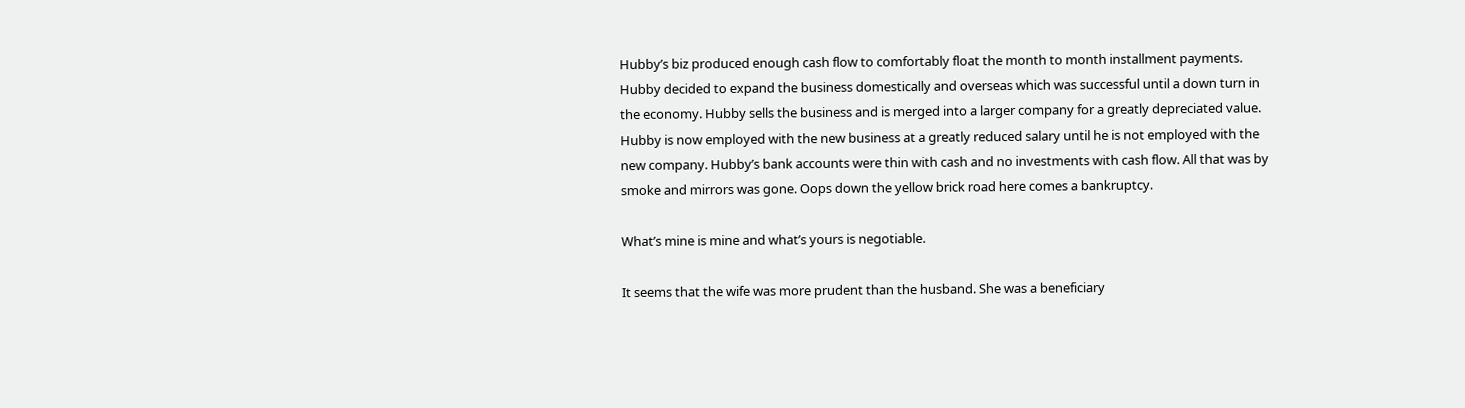Hubby’s biz produced enough cash flow to comfortably float the month to month installment payments. Hubby decided to expand the business domestically and overseas which was successful until a down turn in the economy. Hubby sells the business and is merged into a larger company for a greatly depreciated value. Hubby is now employed with the new business at a greatly reduced salary until he is not employed with the new company. Hubby’s bank accounts were thin with cash and no investments with cash flow. All that was by smoke and mirrors was gone. Oops down the yellow brick road here comes a bankruptcy.

What’s mine is mine and what’s yours is negotiable.

It seems that the wife was more prudent than the husband. She was a beneficiary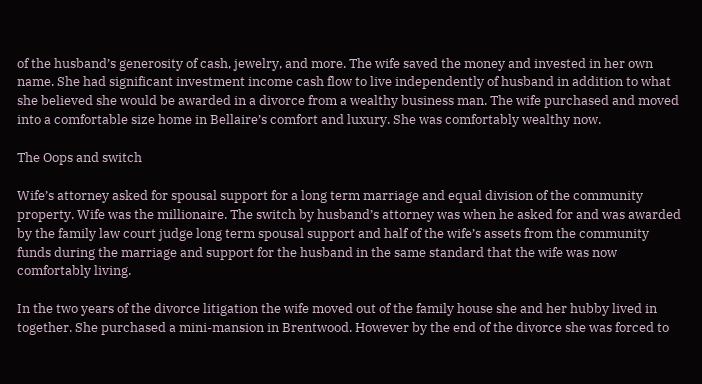of the husband’s generosity of cash, jewelry, and more. The wife saved the money and invested in her own name. She had significant investment income cash flow to live independently of husband in addition to what she believed she would be awarded in a divorce from a wealthy business man. The wife purchased and moved into a comfortable size home in Bellaire’s comfort and luxury. She was comfortably wealthy now.

The Oops and switch

Wife’s attorney asked for spousal support for a long term marriage and equal division of the community property. Wife was the millionaire. The switch by husband’s attorney was when he asked for and was awarded by the family law court judge long term spousal support and half of the wife’s assets from the community funds during the marriage and support for the husband in the same standard that the wife was now comfortably living.

In the two years of the divorce litigation the wife moved out of the family house she and her hubby lived in together. She purchased a mini-mansion in Brentwood. However by the end of the divorce she was forced to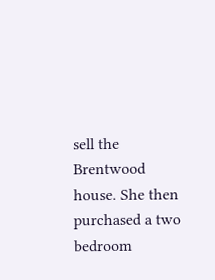sell the Brentwood house. She then purchased a two bedroom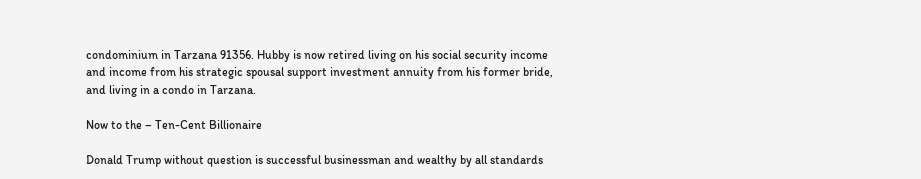condominium in Tarzana 91356. Hubby is now retired living on his social security income and income from his strategic spousal support investment annuity from his former bride, and living in a condo in Tarzana.

Now to the – Ten-Cent Billionaire

Donald Trump without question is successful businessman and wealthy by all standards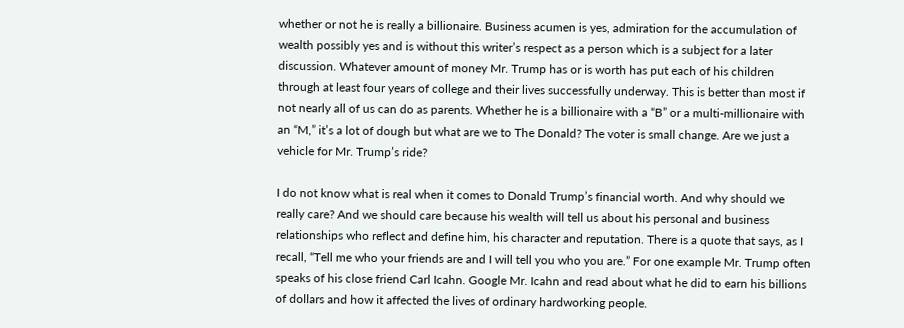whether or not he is really a billionaire. Business acumen is yes, admiration for the accumulation of wealth possibly yes and is without this writer’s respect as a person which is a subject for a later discussion. Whatever amount of money Mr. Trump has or is worth has put each of his children through at least four years of college and their lives successfully underway. This is better than most if not nearly all of us can do as parents. Whether he is a billionaire with a “B” or a multi-millionaire with an “M,” it’s a lot of dough but what are we to The Donald? The voter is small change. Are we just a vehicle for Mr. Trump’s ride?

I do not know what is real when it comes to Donald Trump’s financial worth. And why should we really care? And we should care because his wealth will tell us about his personal and business relationships who reflect and define him, his character and reputation. There is a quote that says, as I recall, “Tell me who your friends are and I will tell you who you are.” For one example Mr. Trump often speaks of his close friend Carl Icahn. Google Mr. Icahn and read about what he did to earn his billions of dollars and how it affected the lives of ordinary hardworking people.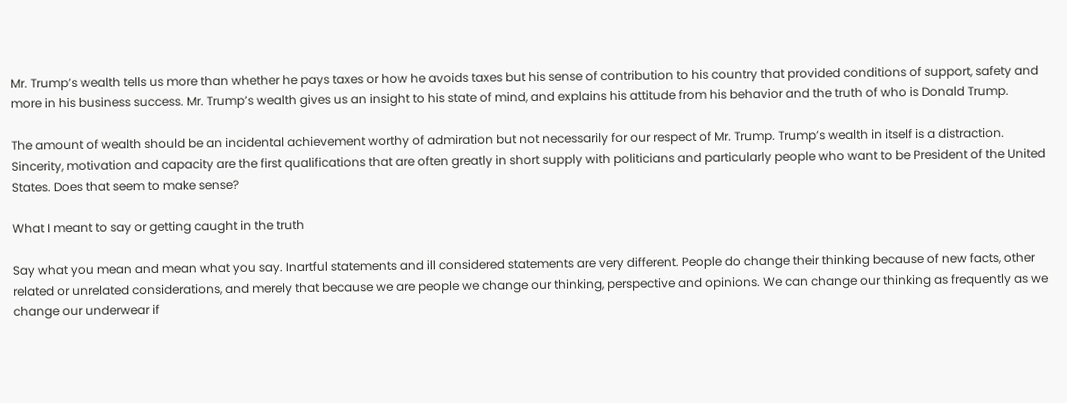Mr. Trump’s wealth tells us more than whether he pays taxes or how he avoids taxes but his sense of contribution to his country that provided conditions of support, safety and more in his business success. Mr. Trump’s wealth gives us an insight to his state of mind, and explains his attitude from his behavior and the truth of who is Donald Trump.

The amount of wealth should be an incidental achievement worthy of admiration but not necessarily for our respect of Mr. Trump. Trump’s wealth in itself is a distraction. Sincerity, motivation and capacity are the first qualifications that are often greatly in short supply with politicians and particularly people who want to be President of the United States. Does that seem to make sense?

What I meant to say or getting caught in the truth

Say what you mean and mean what you say. Inartful statements and ill considered statements are very different. People do change their thinking because of new facts, other related or unrelated considerations, and merely that because we are people we change our thinking, perspective and opinions. We can change our thinking as frequently as we change our underwear if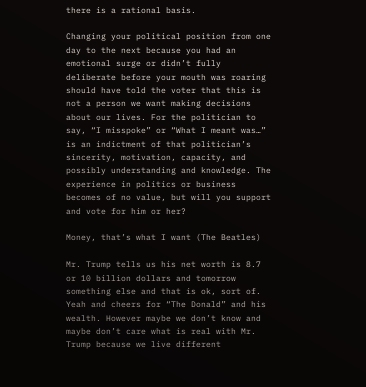there is a rational basis.

Changing your political position from one day to the next because you had an emotional surge or didn’t fully deliberate before your mouth was roaring should have told the voter that this is not a person we want making decisions about our lives. For the politician to say, “I misspoke” or “What I meant was…” is an indictment of that politician’s sincerity, motivation, capacity, and possibly understanding and knowledge. The experience in politics or business becomes of no value, but will you support and vote for him or her?

Money, that’s what I want (The Beatles)

Mr. Trump tells us his net worth is 8.7 or 10 billion dollars and tomorrow something else and that is ok, sort of. Yeah and cheers for “The Donald” and his wealth. However maybe we don’t know and maybe don’t care what is real with Mr. Trump because we live different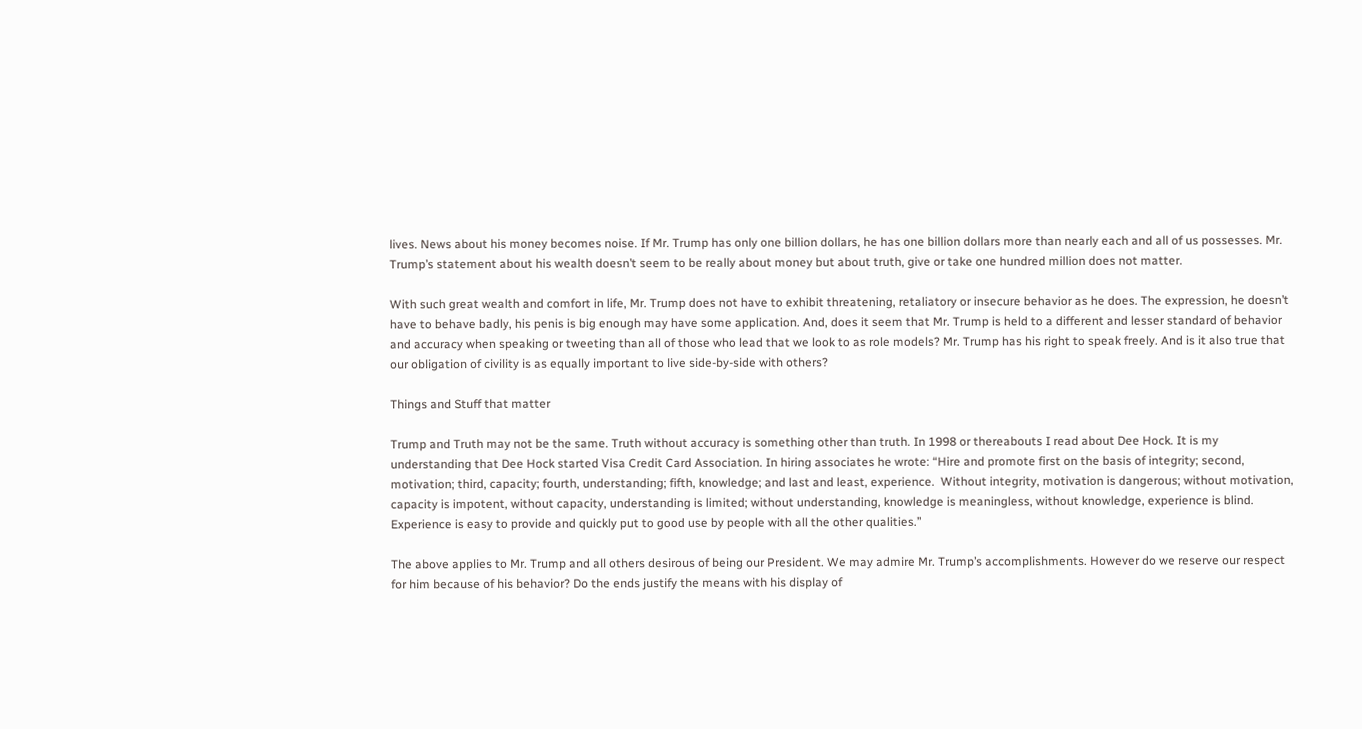lives. News about his money becomes noise. If Mr. Trump has only one billion dollars, he has one billion dollars more than nearly each and all of us possesses. Mr. Trump’s statement about his wealth doesn’t seem to be really about money but about truth, give or take one hundred million does not matter.

With such great wealth and comfort in life, Mr. Trump does not have to exhibit threatening, retaliatory or insecure behavior as he does. The expression, he doesn’t have to behave badly, his penis is big enough may have some application. And, does it seem that Mr. Trump is held to a different and lesser standard of behavior and accuracy when speaking or tweeting than all of those who lead that we look to as role models? Mr. Trump has his right to speak freely. And is it also true that our obligation of civility is as equally important to live side-by-side with others?

Things and Stuff that matter

Trump and Truth may not be the same. Truth without accuracy is something other than truth. In 1998 or thereabouts I read about Dee Hock. It is my understanding that Dee Hock started Visa Credit Card Association. In hiring associates he wrote: “Hire and promote first on the basis of integrity; second, motivation; third, capacity; fourth, understanding; fifth, knowledge; and last and least, experience.  Without integrity, motivation is dangerous; without motivation, capacity is impotent, without capacity, understanding is limited; without understanding, knowledge is meaningless, without knowledge, experience is blind.  Experience is easy to provide and quickly put to good use by people with all the other qualities.”

The above applies to Mr. Trump and all others desirous of being our President. We may admire Mr. Trump’s accomplishments. However do we reserve our respect for him because of his behavior? Do the ends justify the means with his display of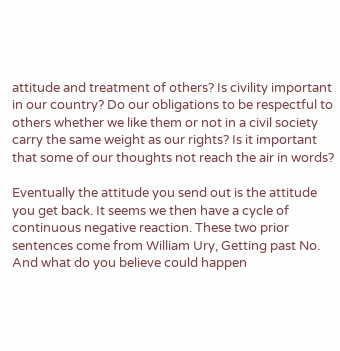attitude and treatment of others? Is civility important in our country? Do our obligations to be respectful to others whether we like them or not in a civil society carry the same weight as our rights? Is it important that some of our thoughts not reach the air in words?

Eventually the attitude you send out is the attitude you get back. It seems we then have a cycle of continuous negative reaction. These two prior sentences come from William Ury, Getting past No. And what do you believe could happen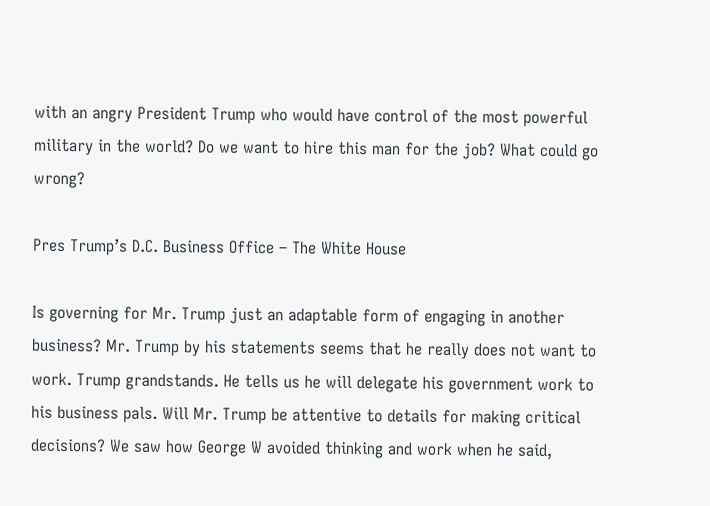with an angry President Trump who would have control of the most powerful military in the world? Do we want to hire this man for the job? What could go wrong?

Pres Trump’s D.C. Business Office – The White House

Is governing for Mr. Trump just an adaptable form of engaging in another business? Mr. Trump by his statements seems that he really does not want to work. Trump grandstands. He tells us he will delegate his government work to his business pals. Will Mr. Trump be attentive to details for making critical decisions? We saw how George W avoided thinking and work when he said,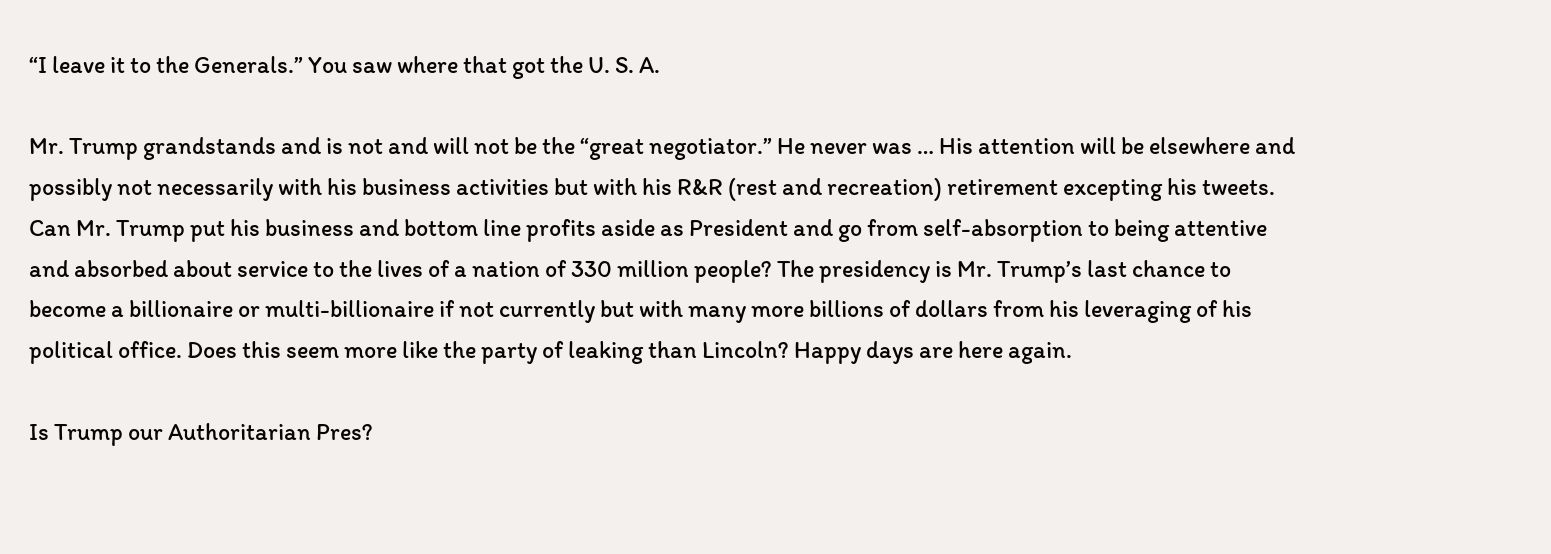“I leave it to the Generals.” You saw where that got the U. S. A.

Mr. Trump grandstands and is not and will not be the “great negotiator.” He never was … His attention will be elsewhere and possibly not necessarily with his business activities but with his R&R (rest and recreation) retirement excepting his tweets. Can Mr. Trump put his business and bottom line profits aside as President and go from self-absorption to being attentive and absorbed about service to the lives of a nation of 330 million people? The presidency is Mr. Trump’s last chance to become a billionaire or multi-billionaire if not currently but with many more billions of dollars from his leveraging of his political office. Does this seem more like the party of leaking than Lincoln? Happy days are here again.

Is Trump our Authoritarian Pres?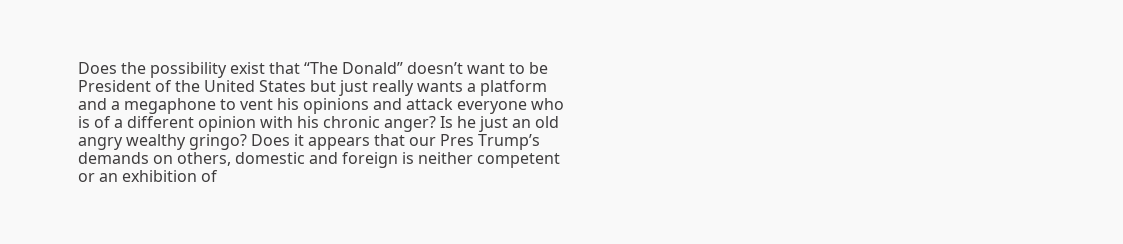Does the possibility exist that “The Donald” doesn’t want to be President of the United States but just really wants a platform and a megaphone to vent his opinions and attack everyone who is of a different opinion with his chronic anger? Is he just an old angry wealthy gringo? Does it appears that our Pres Trump’s demands on others, domestic and foreign is neither competent or an exhibition of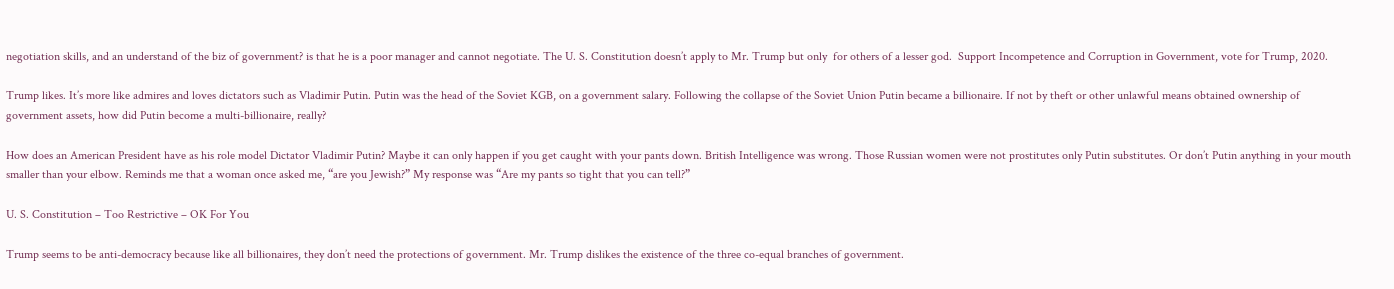negotiation skills, and an understand of the biz of government? is that he is a poor manager and cannot negotiate. The U. S. Constitution doesn’t apply to Mr. Trump but only  for others of a lesser god.  Support Incompetence and Corruption in Government, vote for Trump, 2020.

Trump likes. It’s more like admires and loves dictators such as Vladimir Putin. Putin was the head of the Soviet KGB, on a government salary. Following the collapse of the Soviet Union Putin became a billionaire. If not by theft or other unlawful means obtained ownership of government assets, how did Putin become a multi-billionaire, really?

How does an American President have as his role model Dictator Vladimir Putin? Maybe it can only happen if you get caught with your pants down. British Intelligence was wrong. Those Russian women were not prostitutes only Putin substitutes. Or don’t Putin anything in your mouth smaller than your elbow. Reminds me that a woman once asked me, “are you Jewish?” My response was “Are my pants so tight that you can tell?”

U. S. Constitution – Too Restrictive – OK For You

Trump seems to be anti-democracy because like all billionaires, they don’t need the protections of government. Mr. Trump dislikes the existence of the three co-equal branches of government.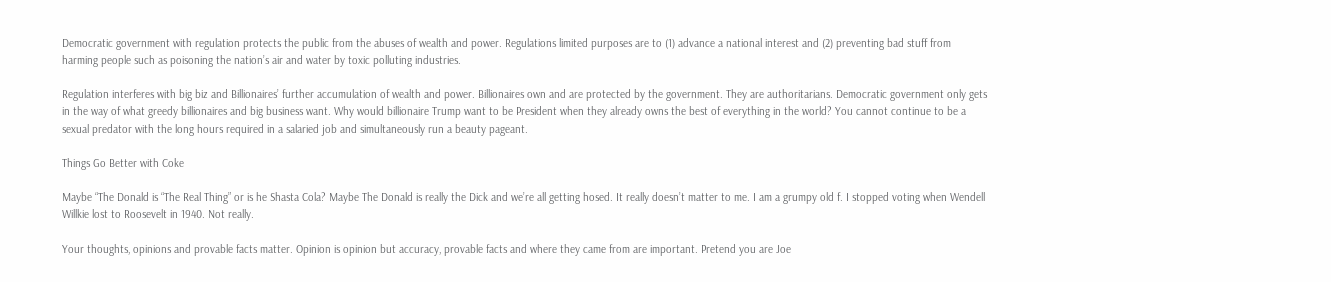Democratic government with regulation protects the public from the abuses of wealth and power. Regulations limited purposes are to (1) advance a national interest and (2) preventing bad stuff from harming people such as poisoning the nation’s air and water by toxic polluting industries.

Regulation interferes with big biz and Billionaires’ further accumulation of wealth and power. Billionaires own and are protected by the government. They are authoritarians. Democratic government only gets in the way of what greedy billionaires and big business want. Why would billionaire Trump want to be President when they already owns the best of everything in the world? You cannot continue to be a sexual predator with the long hours required in a salaried job and simultaneously run a beauty pageant.

Things Go Better with Coke

Maybe “The Donald is “The Real Thing” or is he Shasta Cola? Maybe The Donald is really the Dick and we’re all getting hosed. It really doesn’t matter to me. I am a grumpy old f. I stopped voting when Wendell Willkie lost to Roosevelt in 1940. Not really.

Your thoughts, opinions and provable facts matter. Opinion is opinion but accuracy, provable facts and where they came from are important. Pretend you are Joe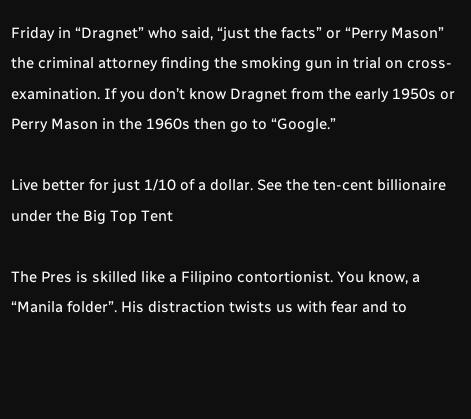Friday in “Dragnet” who said, “just the facts” or “Perry Mason” the criminal attorney finding the smoking gun in trial on cross-examination. If you don’t know Dragnet from the early 1950s or Perry Mason in the 1960s then go to “Google.”

Live better for just 1/10 of a dollar. See the ten-cent billionaire under the Big Top Tent

The Pres is skilled like a Filipino contortionist. You know, a “Manila folder”. His distraction twists us with fear and to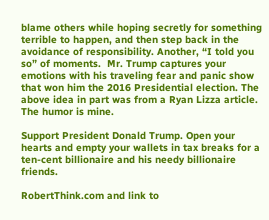blame others while hoping secretly for something terrible to happen, and then step back in the avoidance of responsibility. Another, “I told you so” of moments.  Mr. Trump captures your emotions with his traveling fear and panic show that won him the 2016 Presidential election. The above idea in part was from a Ryan Lizza article. The humor is mine.

Support President Donald Trump. Open your hearts and empty your wallets in tax breaks for a ten-cent billionaire and his needy billionaire friends.

RobertThink.com and link to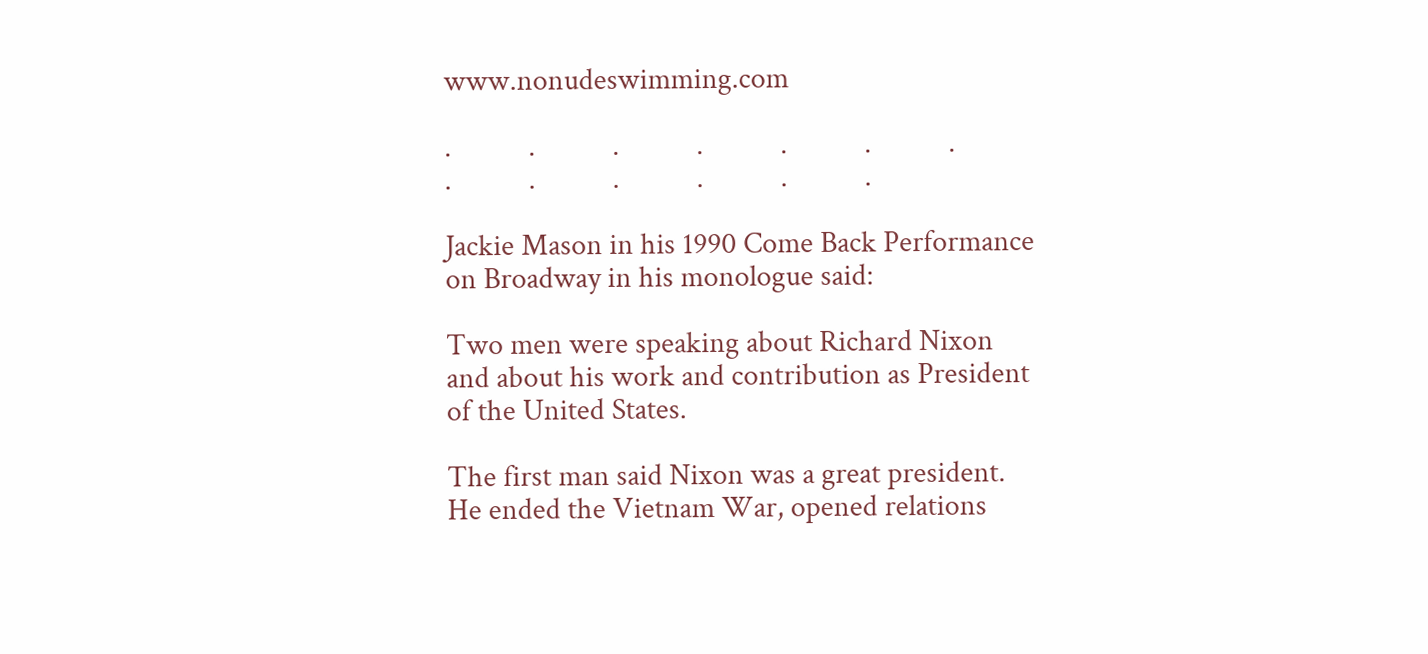www.nonudeswimming.com

.           .           .           .           .           .           .           .           .           .           .           .           .

Jackie Mason in his 1990 Come Back Performance on Broadway in his monologue said:

Two men were speaking about Richard Nixon and about his work and contribution as President of the United States.

The first man said Nixon was a great president.  He ended the Vietnam War, opened relations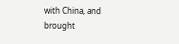with China, and brought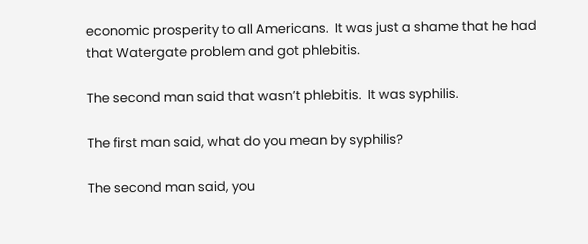economic prosperity to all Americans.  It was just a shame that he had that Watergate problem and got phlebitis.

The second man said that wasn’t phlebitis.  It was syphilis.

The first man said, what do you mean by syphilis?

The second man said, you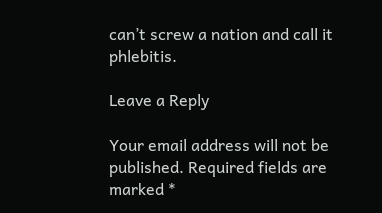can’t screw a nation and call it phlebitis.

Leave a Reply

Your email address will not be published. Required fields are marked *